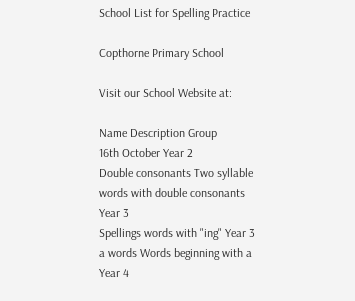School List for Spelling Practice

Copthorne Primary School

Visit our School Website at:

Name Description Group
16th October Year 2
Double consonants Two syllable words with double consonants Year 3
Spellings words with "ing" Year 3
a words Words beginning with a Year 4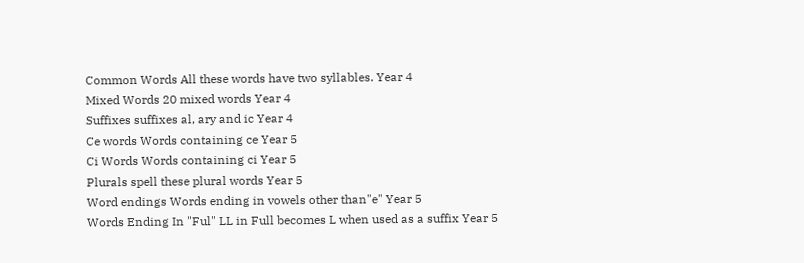Common Words All these words have two syllables. Year 4
Mixed Words 20 mixed words Year 4
Suffixes suffixes al, ary and ic Year 4
Ce words Words containing ce Year 5
Ci Words Words containing ci Year 5
Plurals spell these plural words Year 5
Word endings Words ending in vowels other than"e" Year 5
Words Ending In "Ful" LL in Full becomes L when used as a suffix Year 5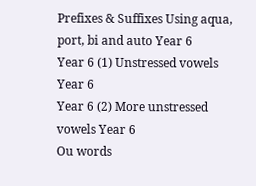Prefixes & Suffixes Using aqua, port, bi and auto Year 6
Year 6 (1) Unstressed vowels Year 6
Year 6 (2) More unstressed vowels Year 6
Ou words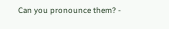Can you pronounce them? -